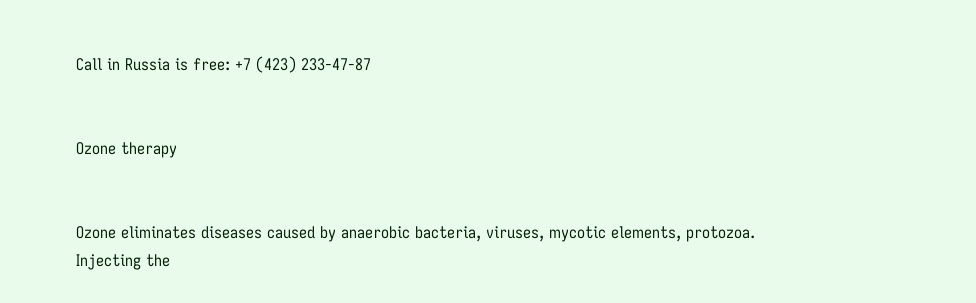Call in Russia is free: +7 (423) 233-47-87


Ozone therapy


Ozone eliminates diseases caused by anaerobic bacteria, viruses, mycotic elements, protozoa. Injecting the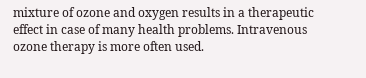mixture of ozone and oxygen results in a therapeutic effect in case of many health problems. Intravenous ozone therapy is more often used.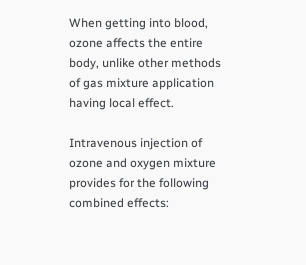When getting into blood, ozone affects the entire body, unlike other methods of gas mixture application having local effect.

Intravenous injection of ozone and oxygen mixture provides for the following combined effects: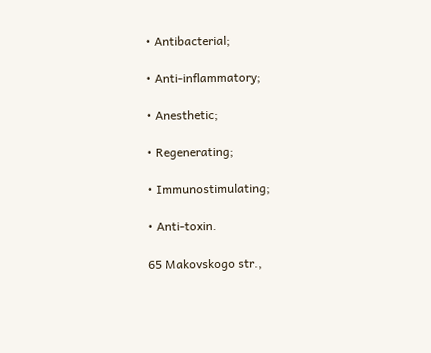• Antibacterial;

• Anti-inflammatory;

• Anesthetic;

• Regenerating;

• Immunostimulating;

• Anti-toxin.

65 Makovskogo str.,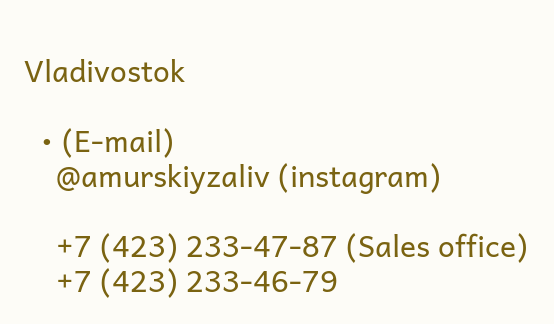Vladivostok

  • (E-mail)
    @amurskiyzaliv (instagram)

    +7 (423) 233-47-87 (Sales office)
    +7 (423) 233-46-79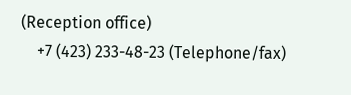(Reception office)
    +7 (423) 233-48-23 (Telephone/fax)